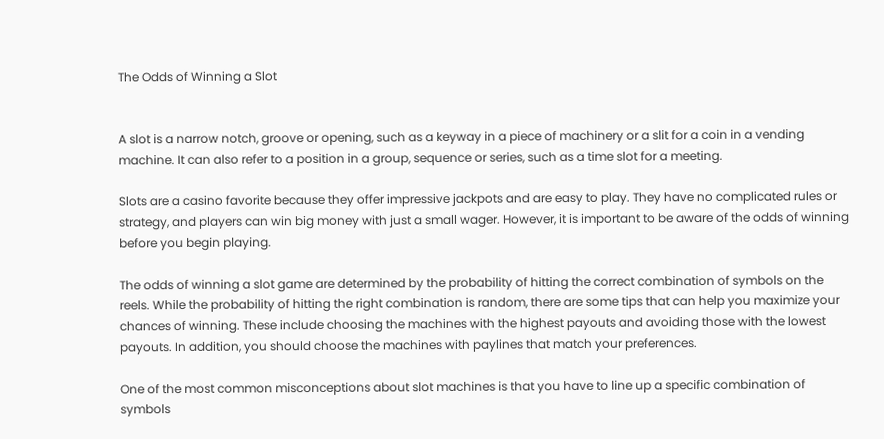The Odds of Winning a Slot


A slot is a narrow notch, groove or opening, such as a keyway in a piece of machinery or a slit for a coin in a vending machine. It can also refer to a position in a group, sequence or series, such as a time slot for a meeting.

Slots are a casino favorite because they offer impressive jackpots and are easy to play. They have no complicated rules or strategy, and players can win big money with just a small wager. However, it is important to be aware of the odds of winning before you begin playing.

The odds of winning a slot game are determined by the probability of hitting the correct combination of symbols on the reels. While the probability of hitting the right combination is random, there are some tips that can help you maximize your chances of winning. These include choosing the machines with the highest payouts and avoiding those with the lowest payouts. In addition, you should choose the machines with paylines that match your preferences.

One of the most common misconceptions about slot machines is that you have to line up a specific combination of symbols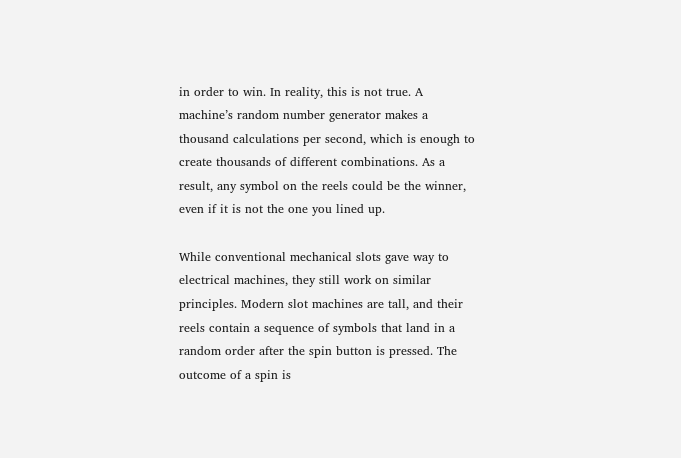in order to win. In reality, this is not true. A machine’s random number generator makes a thousand calculations per second, which is enough to create thousands of different combinations. As a result, any symbol on the reels could be the winner, even if it is not the one you lined up.

While conventional mechanical slots gave way to electrical machines, they still work on similar principles. Modern slot machines are tall, and their reels contain a sequence of symbols that land in a random order after the spin button is pressed. The outcome of a spin is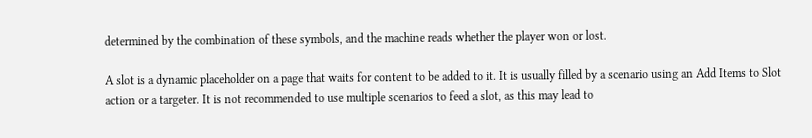determined by the combination of these symbols, and the machine reads whether the player won or lost.

A slot is a dynamic placeholder on a page that waits for content to be added to it. It is usually filled by a scenario using an Add Items to Slot action or a targeter. It is not recommended to use multiple scenarios to feed a slot, as this may lead to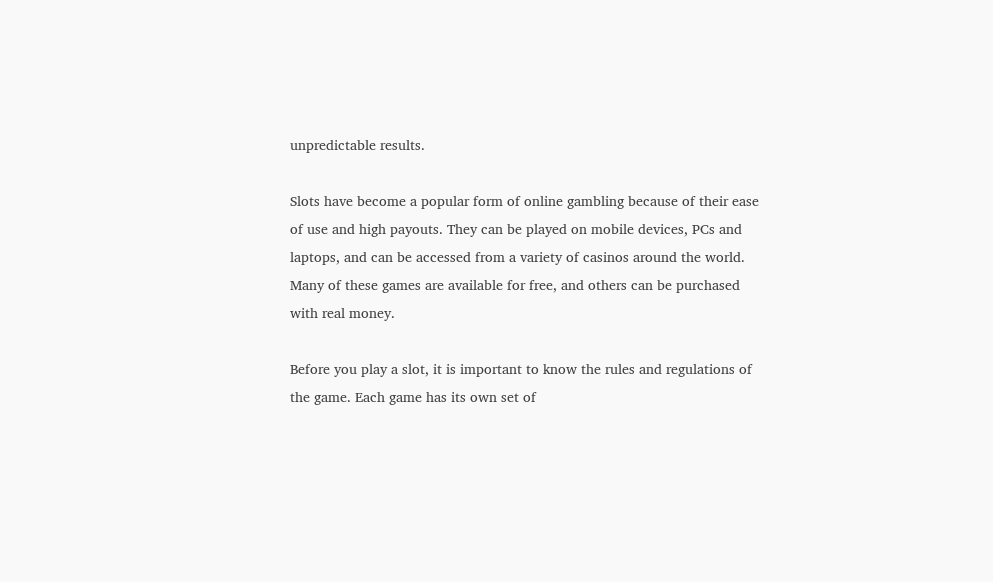unpredictable results.

Slots have become a popular form of online gambling because of their ease of use and high payouts. They can be played on mobile devices, PCs and laptops, and can be accessed from a variety of casinos around the world. Many of these games are available for free, and others can be purchased with real money.

Before you play a slot, it is important to know the rules and regulations of the game. Each game has its own set of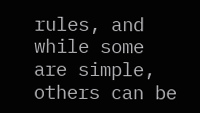rules, and while some are simple, others can be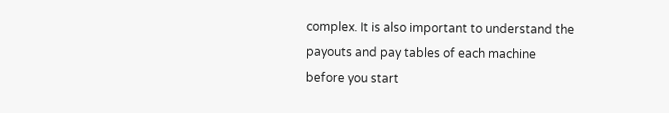complex. It is also important to understand the payouts and pay tables of each machine before you start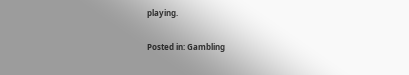playing.

Posted in: Gambling